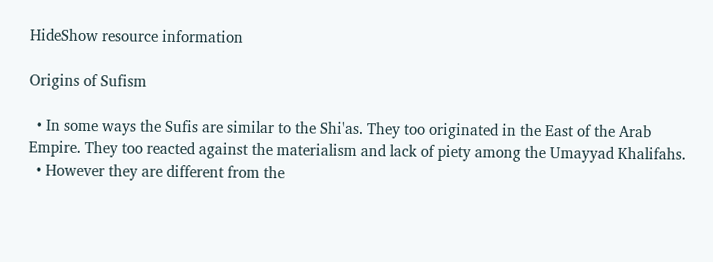HideShow resource information

Origins of Sufism

  • In some ways the Sufis are similar to the Shi'as. They too originated in the East of the Arab Empire. They too reacted against the materialism and lack of piety among the Umayyad Khalifahs.
  • However they are different from the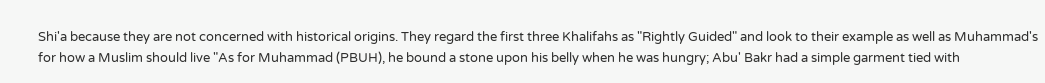Shi'a because they are not concerned with historical origins. They regard the first three Khalifahs as "Rightly Guided" and look to their example as well as Muhammad's for how a Muslim should live "As for Muhammad (PBUH), he bound a stone upon his belly when he was hungry; Abu' Bakr had a simple garment tied with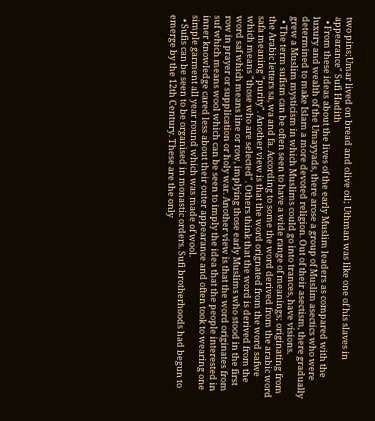two pins;Umar lived on bread and olive oil; Uthman was like one of his slaves in appearance" Sufi Hadith
  • From these ideas about the lives of the early Muslim leaders as compared with the luxury and wealth of the Umayyads, there arose a group of Muslim asectics who were determined to make Islam a more devoted religion. Out of their asectism, there gradually grew a Muslim mysticism in which Muslims could go into trances, have visions.
  • The term sufism can be often seen to have a wide range of meanings; originating from the Arabic letters sa, wa and fa. According to some the word derived from the arabic word safa meaning "purity". Another view is that the word orignated from the word safwe which means "those who are selected". Others think that the word is derived from the word saf which means line or row, implying those early Muslims who stood in the first row in prayer or supplication or holy war. Another view is that the word originates from suf which means wool which can be seen to imply the idea that the people interested in inner knowledge cared less about their outer appearance and often took to wearing one simple garment all year round which was made of wool.
  • Sufis can be seen to be organised in monastic orders. Sufi brotherhoods had begun to emerge by the 12th Century. These are the only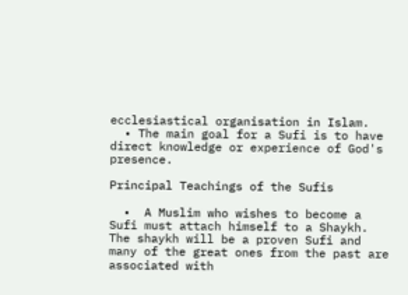ecclesiastical organisation in Islam.
  • The main goal for a Sufi is to have direct knowledge or experience of God's presence.

Principal Teachings of the Sufis

  •  A Muslim who wishes to become a Sufi must attach himself to a Shaykh. The shaykh will be a proven Sufi and many of the great ones from the past are associated with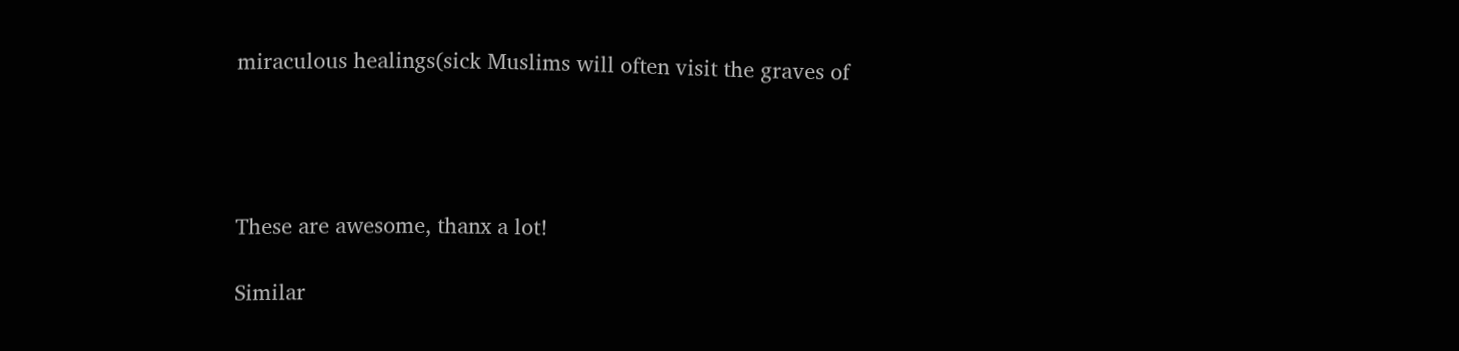miraculous healings(sick Muslims will often visit the graves of




These are awesome, thanx a lot!

Similar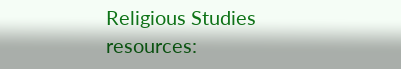Religious Studies resources: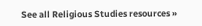See all Religious Studies resources »